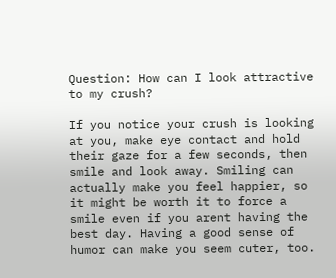Question: How can I look attractive to my crush?

If you notice your crush is looking at you, make eye contact and hold their gaze for a few seconds, then smile and look away. Smiling can actually make you feel happier, so it might be worth it to force a smile even if you arent having the best day. Having a good sense of humor can make you seem cuter, too.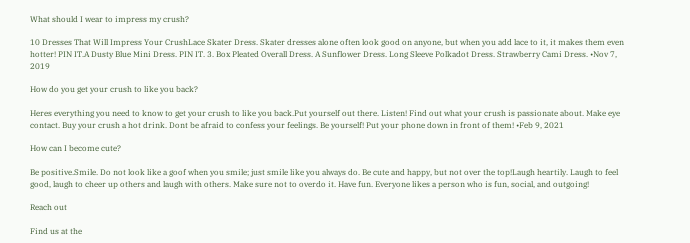What should I wear to impress my crush?

10 Dresses That Will Impress Your CrushLace Skater Dress. Skater dresses alone often look good on anyone, but when you add lace to it, it makes them even hotter! PIN IT.A Dusty Blue Mini Dress. PIN IT. 3. Box Pleated Overall Dress. A Sunflower Dress. Long Sleeve Polkadot Dress. Strawberry Cami Dress. •Nov 7, 2019

How do you get your crush to like you back?

Heres everything you need to know to get your crush to like you back.Put yourself out there. Listen! Find out what your crush is passionate about. Make eye contact. Buy your crush a hot drink. Dont be afraid to confess your feelings. Be yourself! Put your phone down in front of them! •Feb 9, 2021

How can I become cute?

Be positive.Smile. Do not look like a goof when you smile; just smile like you always do. Be cute and happy, but not over the top!Laugh heartily. Laugh to feel good, laugh to cheer up others and laugh with others. Make sure not to overdo it. Have fun. Everyone likes a person who is fun, social, and outgoing!

Reach out

Find us at the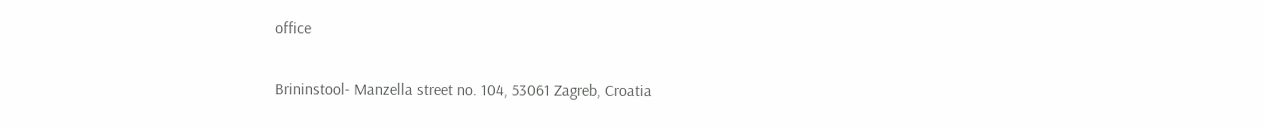office

Brininstool- Manzella street no. 104, 53061 Zagreb, Croatia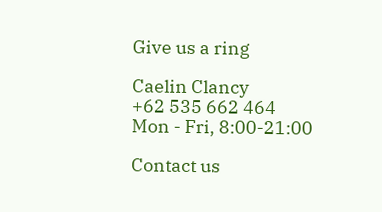Give us a ring

Caelin Clancy
+62 535 662 464
Mon - Fri, 8:00-21:00

Contact us